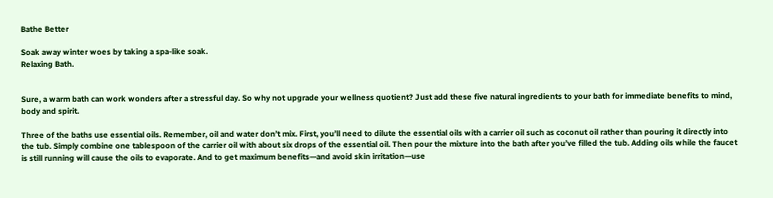Bathe Better

Soak away winter woes by taking a spa-like soak.
Relaxing Bath.


Sure, a warm bath can work wonders after a stressful day. So why not upgrade your wellness quotient? Just add these five natural ingredients to your bath for immediate benefits to mind, body and spirit.

Three of the baths use essential oils. Remember, oil and water don’t mix. First, you’ll need to dilute the essential oils with a carrier oil such as coconut oil rather than pouring it directly into the tub. Simply combine one tablespoon of the carrier oil with about six drops of the essential oil. Then pour the mixture into the bath after you’ve filled the tub. Adding oils while the faucet is still running will cause the oils to evaporate. And to get maximum benefits—and avoid skin irritation—use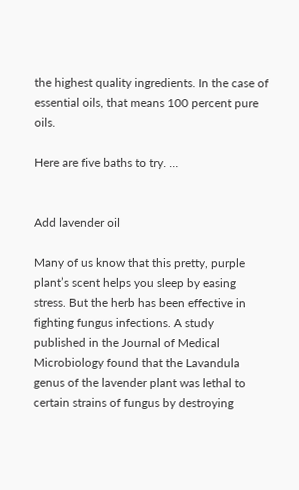the highest quality ingredients. In the case of essential oils, that means 100 percent pure oils.

Here are five baths to try. …


Add lavender oil

Many of us know that this pretty, purple plant’s scent helps you sleep by easing stress. But the herb has been effective in fighting fungus infections. A study published in the Journal of Medical Microbiology found that the Lavandula genus of the lavender plant was lethal to certain strains of fungus by destroying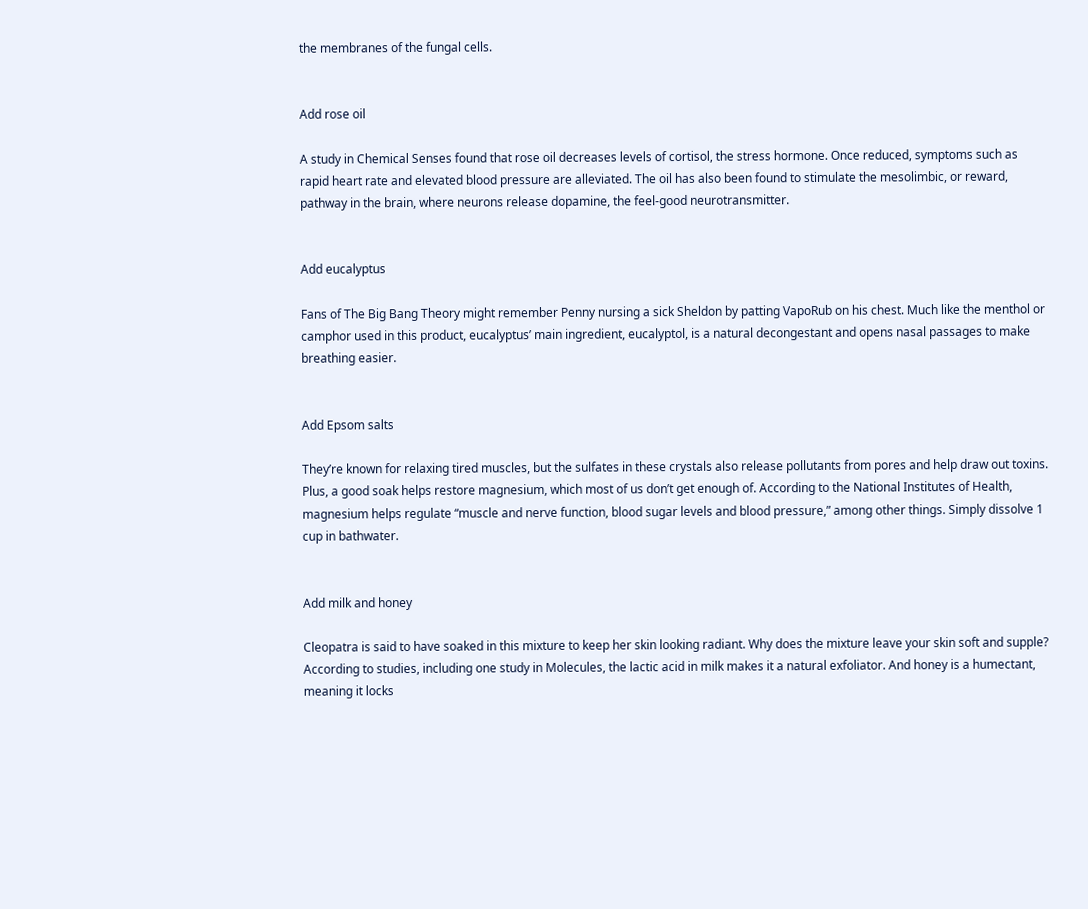the membranes of the fungal cells.


Add rose oil

A study in Chemical Senses found that rose oil decreases levels of cortisol, the stress hormone. Once reduced, symptoms such as rapid heart rate and elevated blood pressure are alleviated. The oil has also been found to stimulate the mesolimbic, or reward, pathway in the brain, where neurons release dopamine, the feel-good neurotransmitter.


Add eucalyptus

Fans of The Big Bang Theory might remember Penny nursing a sick Sheldon by patting VapoRub on his chest. Much like the menthol or camphor used in this product, eucalyptus’ main ingredient, eucalyptol, is a natural decongestant and opens nasal passages to make breathing easier.


Add Epsom salts

They’re known for relaxing tired muscles, but the sulfates in these crystals also release pollutants from pores and help draw out toxins. Plus, a good soak helps restore magnesium, which most of us don’t get enough of. According to the National Institutes of Health, magnesium helps regulate “muscle and nerve function, blood sugar levels and blood pressure,” among other things. Simply dissolve 1 cup in bathwater.


Add milk and honey

Cleopatra is said to have soaked in this mixture to keep her skin looking radiant. Why does the mixture leave your skin soft and supple? According to studies, including one study in Molecules, the lactic acid in milk makes it a natural exfoliator. And honey is a humectant, meaning it locks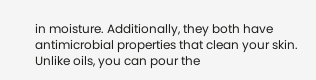in moisture. Additionally, they both have antimicrobial properties that clean your skin. Unlike oils, you can pour the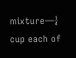mixture—¼ cup each of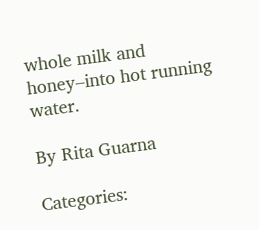whole milk and honey–into hot running water.

By Rita Guarna

Categories: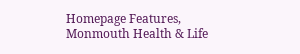Homepage Features, Monmouth Health & Life